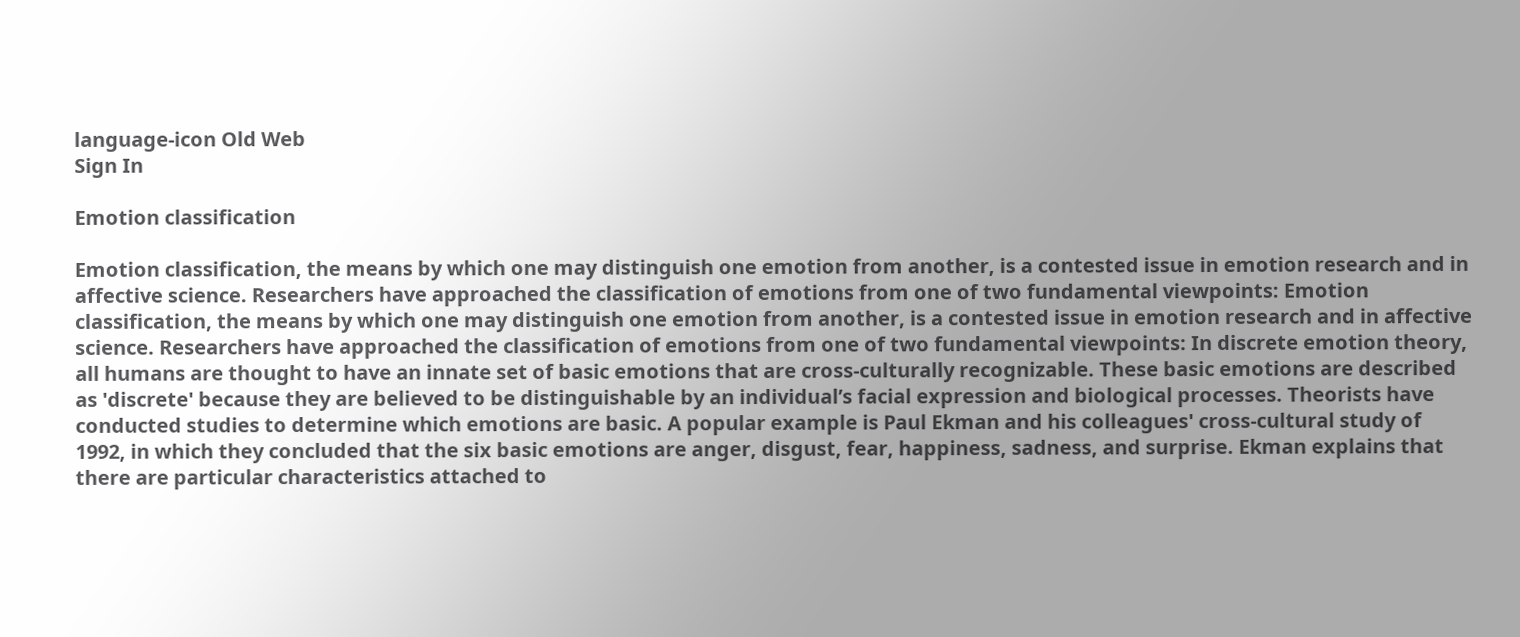language-icon Old Web
Sign In

Emotion classification

Emotion classification, the means by which one may distinguish one emotion from another, is a contested issue in emotion research and in affective science. Researchers have approached the classification of emotions from one of two fundamental viewpoints: Emotion classification, the means by which one may distinguish one emotion from another, is a contested issue in emotion research and in affective science. Researchers have approached the classification of emotions from one of two fundamental viewpoints: In discrete emotion theory, all humans are thought to have an innate set of basic emotions that are cross-culturally recognizable. These basic emotions are described as 'discrete' because they are believed to be distinguishable by an individual’s facial expression and biological processes. Theorists have conducted studies to determine which emotions are basic. A popular example is Paul Ekman and his colleagues' cross-cultural study of 1992, in which they concluded that the six basic emotions are anger, disgust, fear, happiness, sadness, and surprise. Ekman explains that there are particular characteristics attached to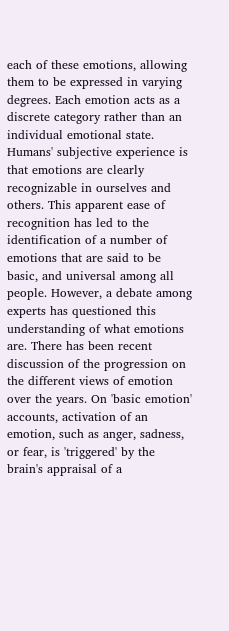each of these emotions, allowing them to be expressed in varying degrees. Each emotion acts as a discrete category rather than an individual emotional state. Humans' subjective experience is that emotions are clearly recognizable in ourselves and others. This apparent ease of recognition has led to the identification of a number of emotions that are said to be basic, and universal among all people. However, a debate among experts has questioned this understanding of what emotions are. There has been recent discussion of the progression on the different views of emotion over the years. On 'basic emotion' accounts, activation of an emotion, such as anger, sadness, or fear, is 'triggered' by the brain's appraisal of a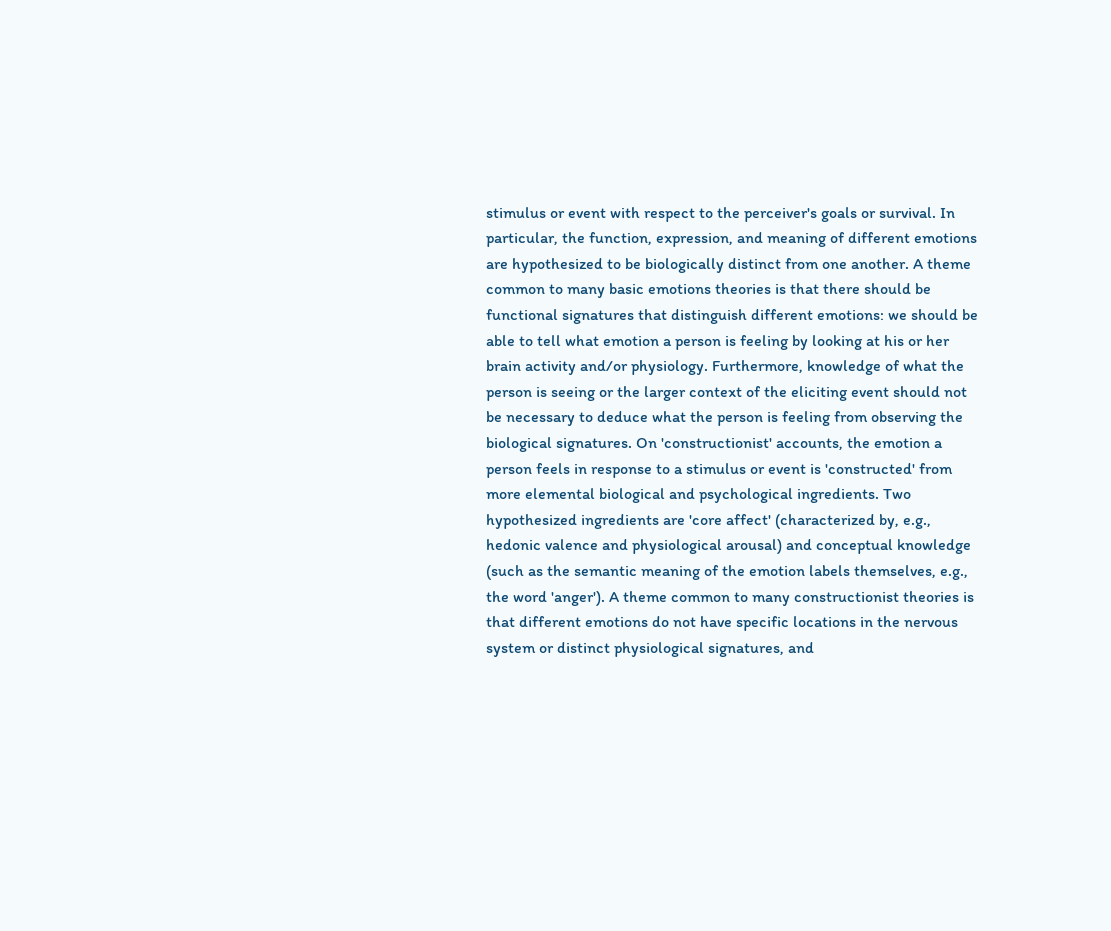stimulus or event with respect to the perceiver's goals or survival. In particular, the function, expression, and meaning of different emotions are hypothesized to be biologically distinct from one another. A theme common to many basic emotions theories is that there should be functional signatures that distinguish different emotions: we should be able to tell what emotion a person is feeling by looking at his or her brain activity and/or physiology. Furthermore, knowledge of what the person is seeing or the larger context of the eliciting event should not be necessary to deduce what the person is feeling from observing the biological signatures. On 'constructionist' accounts, the emotion a person feels in response to a stimulus or event is 'constructed' from more elemental biological and psychological ingredients. Two hypothesized ingredients are 'core affect' (characterized by, e.g., hedonic valence and physiological arousal) and conceptual knowledge (such as the semantic meaning of the emotion labels themselves, e.g., the word 'anger'). A theme common to many constructionist theories is that different emotions do not have specific locations in the nervous system or distinct physiological signatures, and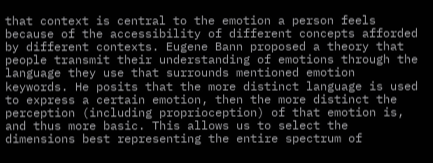that context is central to the emotion a person feels because of the accessibility of different concepts afforded by different contexts. Eugene Bann proposed a theory that people transmit their understanding of emotions through the language they use that surrounds mentioned emotion keywords. He posits that the more distinct language is used to express a certain emotion, then the more distinct the perception (including proprioception) of that emotion is, and thus more basic. This allows us to select the dimensions best representing the entire spectrum of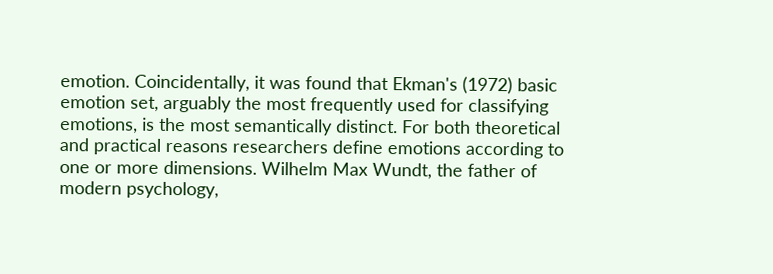emotion. Coincidentally, it was found that Ekman's (1972) basic emotion set, arguably the most frequently used for classifying emotions, is the most semantically distinct. For both theoretical and practical reasons researchers define emotions according to one or more dimensions. Wilhelm Max Wundt, the father of modern psychology,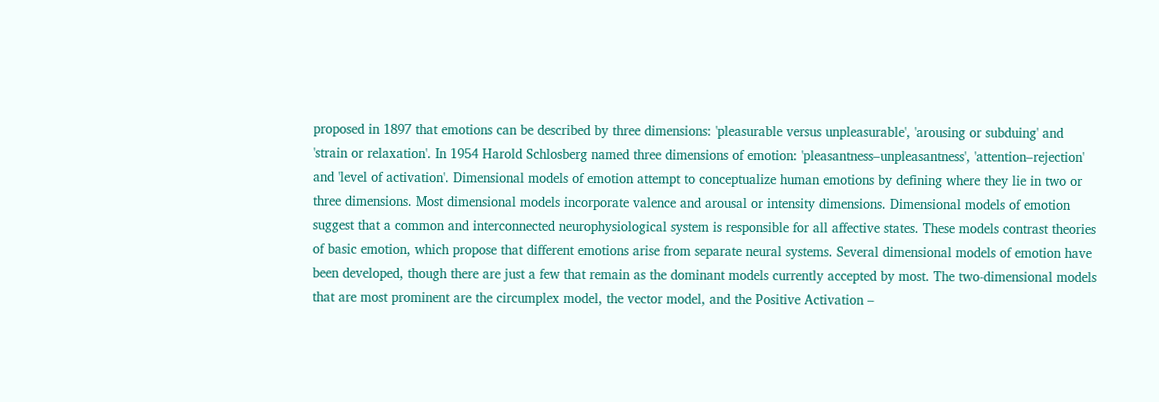proposed in 1897 that emotions can be described by three dimensions: 'pleasurable versus unpleasurable', 'arousing or subduing' and 'strain or relaxation'. In 1954 Harold Schlosberg named three dimensions of emotion: 'pleasantness–unpleasantness', 'attention–rejection' and 'level of activation'. Dimensional models of emotion attempt to conceptualize human emotions by defining where they lie in two or three dimensions. Most dimensional models incorporate valence and arousal or intensity dimensions. Dimensional models of emotion suggest that a common and interconnected neurophysiological system is responsible for all affective states. These models contrast theories of basic emotion, which propose that different emotions arise from separate neural systems. Several dimensional models of emotion have been developed, though there are just a few that remain as the dominant models currently accepted by most. The two-dimensional models that are most prominent are the circumplex model, the vector model, and the Positive Activation –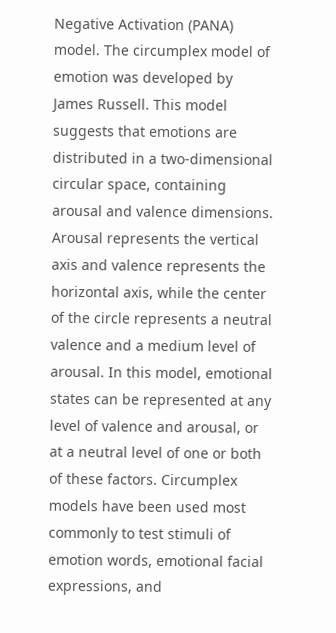Negative Activation (PANA) model. The circumplex model of emotion was developed by James Russell. This model suggests that emotions are distributed in a two-dimensional circular space, containing arousal and valence dimensions. Arousal represents the vertical axis and valence represents the horizontal axis, while the center of the circle represents a neutral valence and a medium level of arousal. In this model, emotional states can be represented at any level of valence and arousal, or at a neutral level of one or both of these factors. Circumplex models have been used most commonly to test stimuli of emotion words, emotional facial expressions, and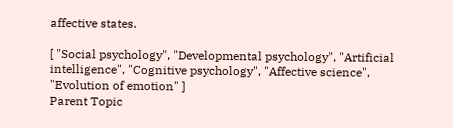affective states.

[ "Social psychology", "Developmental psychology", "Artificial intelligence", "Cognitive psychology", "Affective science", "Evolution of emotion" ]
Parent Topic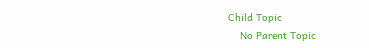Child Topic
    No Parent Topic